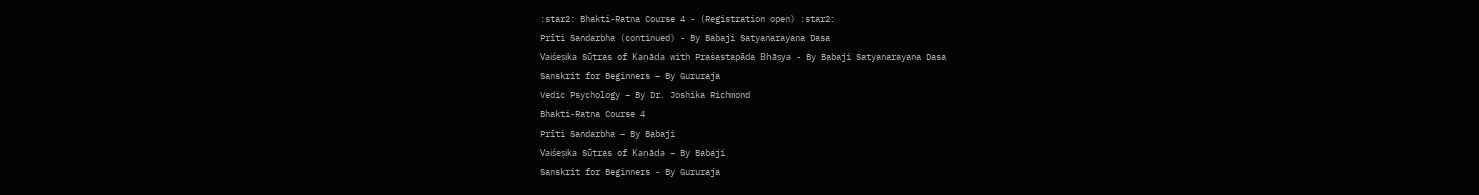:star2: Bhakti-Ratna Course 4 - (Registration open) :star2:
Prīti Sandarbha (continued) - By Babaji Satyanarayana Dasa
Vaiśeṣika Sūtras of Kaṇāda with Praśastapāda Bhāṣya - By Babaji Satyanarayana Dasa
Sanskrit for Beginners – By Gururaja
Vedic Psychology – By Dr. Joshika Richmond
Bhakti-Ratna Course 4
Prīti Sandarbha – By Babaji
Vaiśeṣika Sūtras of Kaṇāda – By Babaji
Sanskrit for Beginners - By Gururaja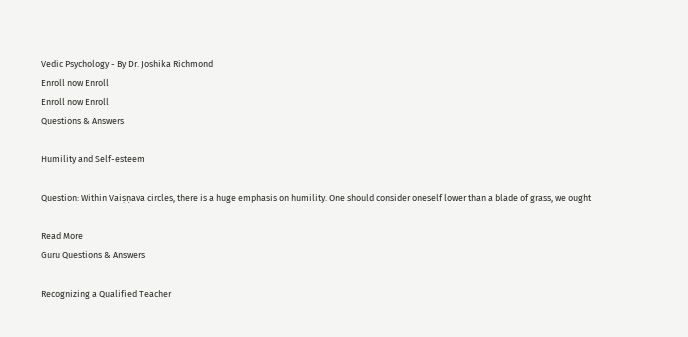Vedic Psychology - By Dr. Joshika Richmond
Enroll now Enroll
Enroll now Enroll
Questions & Answers

Humility and Self-esteem

Question: Within Vaiṣṇava circles, there is a huge emphasis on humility. One should consider oneself lower than a blade of grass, we ought

Read More
Guru Questions & Answers

Recognizing a Qualified Teacher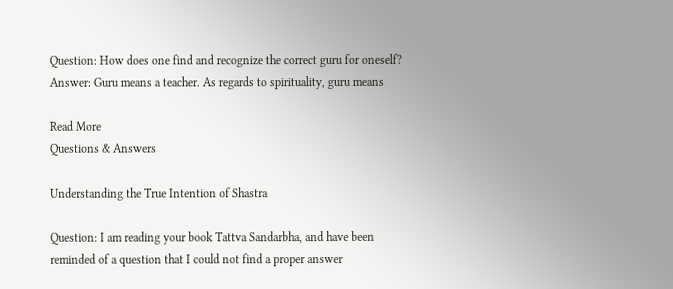Question: How does one find and recognize the correct guru for oneself? Answer: Guru means a teacher. As regards to spirituality, guru means

Read More
Questions & Answers

Understanding the True Intention of Shastra

Question: I am reading your book Tattva Sandarbha, and have been reminded of a question that I could not find a proper answer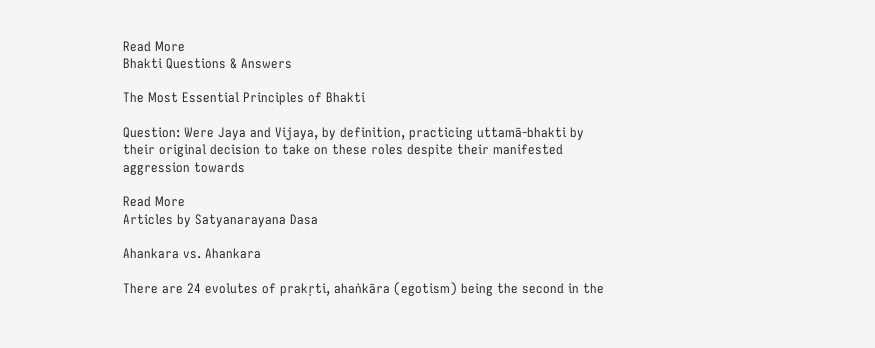Read More
Bhakti Questions & Answers

The Most Essential Principles of Bhakti

Question: Were Jaya and Vijaya, by definition, practicing uttamā-bhakti by their original decision to take on these roles despite their manifested aggression towards

Read More
Articles by Satyanarayana Dasa

Ahankara vs. Ahankara

There are 24 evolutes of prakṛti, ahaṅkāra (egotism) being the second in the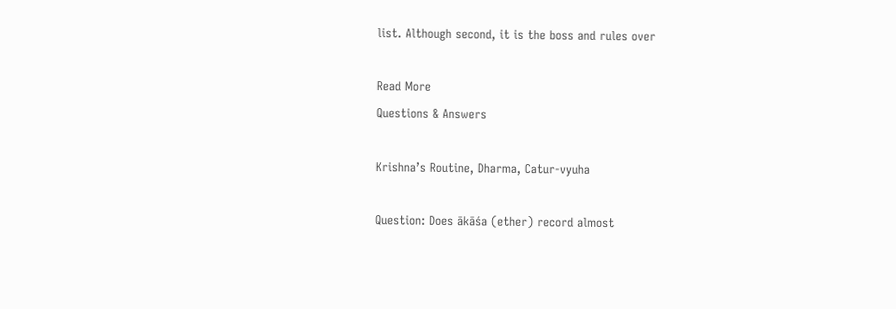list. Although second, it is the boss and rules over

Read More
Questions & Answers

Krishna’s Routine, Dharma, Catur-vyuha

Question: Does ākāśa (ether) record almost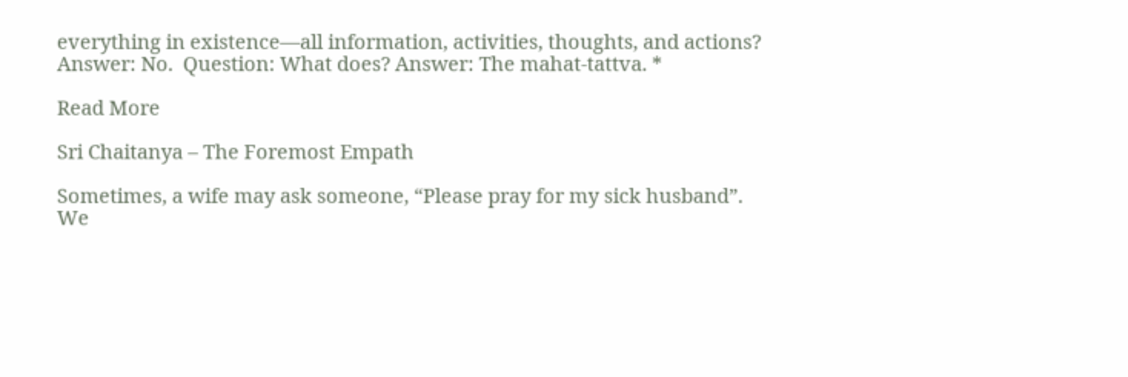everything in existence—all information, activities, thoughts, and actions?  Answer: No.  Question: What does? Answer: The mahat-tattva. *

Read More

Sri Chaitanya – The Foremost Empath

Sometimes, a wife may ask someone, “Please pray for my sick husband”. We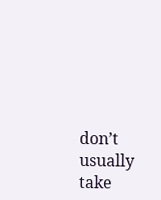don’t usually take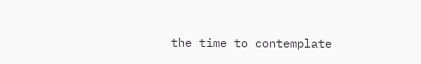the time to contemplate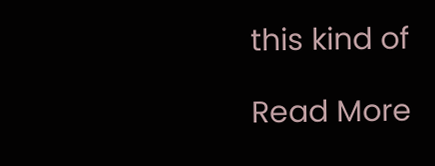this kind of

Read More